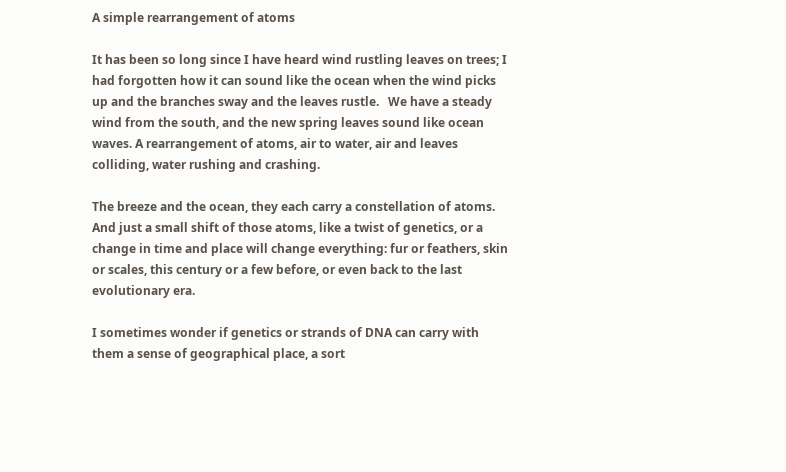A simple rearrangement of atoms

It has been so long since I have heard wind rustling leaves on trees; I had forgotten how it can sound like the ocean when the wind picks up and the branches sway and the leaves rustle.   We have a steady wind from the south, and the new spring leaves sound like ocean waves. A rearrangement of atoms, air to water, air and leaves colliding, water rushing and crashing.

The breeze and the ocean, they each carry a constellation of atoms.  And just a small shift of those atoms, like a twist of genetics, or a change in time and place will change everything: fur or feathers, skin or scales, this century or a few before, or even back to the last evolutionary era.

I sometimes wonder if genetics or strands of DNA can carry with them a sense of geographical place, a sort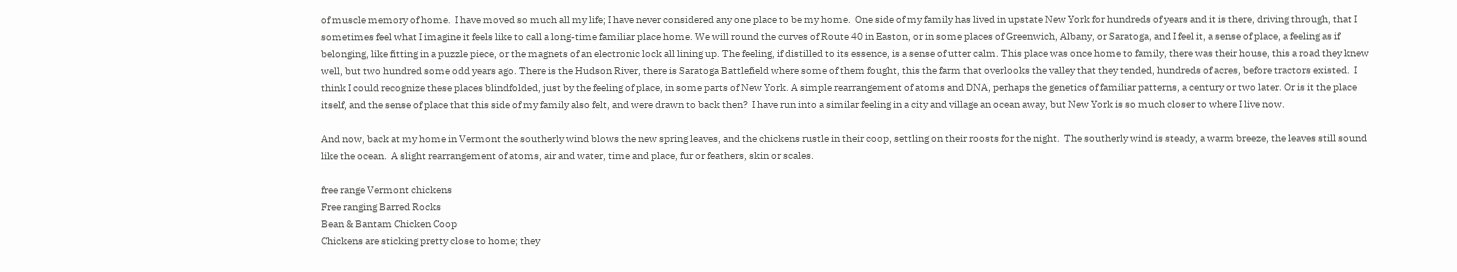of muscle memory of home.  I have moved so much all my life; I have never considered any one place to be my home.  One side of my family has lived in upstate New York for hundreds of years and it is there, driving through, that I sometimes feel what I imagine it feels like to call a long-time familiar place home. We will round the curves of Route 40 in Easton, or in some places of Greenwich, Albany, or Saratoga, and I feel it, a sense of place, a feeling as if belonging, like fitting in a puzzle piece, or the magnets of an electronic lock all lining up. The feeling, if distilled to its essence, is a sense of utter calm. This place was once home to family, there was their house, this a road they knew well, but two hundred some odd years ago. There is the Hudson River, there is Saratoga Battlefield where some of them fought, this the farm that overlooks the valley that they tended, hundreds of acres, before tractors existed.  I think I could recognize these places blindfolded, just by the feeling of place, in some parts of New York. A simple rearrangement of atoms and DNA, perhaps the genetics of familiar patterns, a century or two later. Or is it the place itself, and the sense of place that this side of my family also felt, and were drawn to back then?  I have run into a similar feeling in a city and village an ocean away, but New York is so much closer to where I live now.

And now, back at my home in Vermont the southerly wind blows the new spring leaves, and the chickens rustle in their coop, settling on their roosts for the night.  The southerly wind is steady, a warm breeze, the leaves still sound like the ocean.  A slight rearrangement of atoms, air and water, time and place, fur or feathers, skin or scales.

free range Vermont chickens
Free ranging Barred Rocks
Bean & Bantam Chicken Coop
Chickens are sticking pretty close to home; they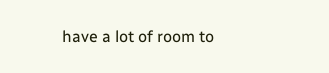have a lot of room to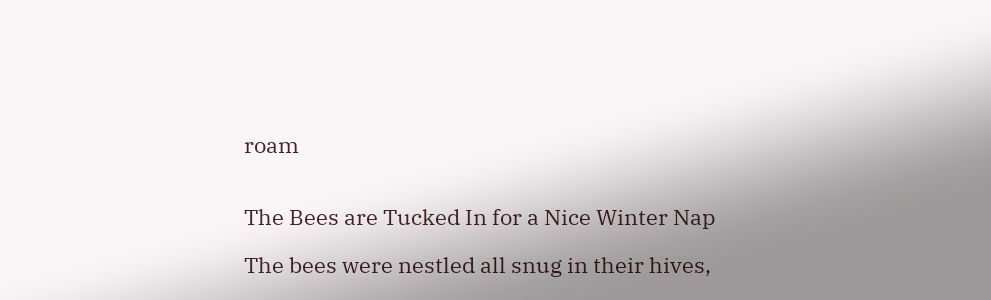roam


The Bees are Tucked In for a Nice Winter Nap

The bees were nestled all snug in their hives,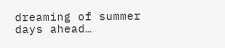dreaming of summer days ahead…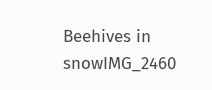Beehives in snowIMG_2460